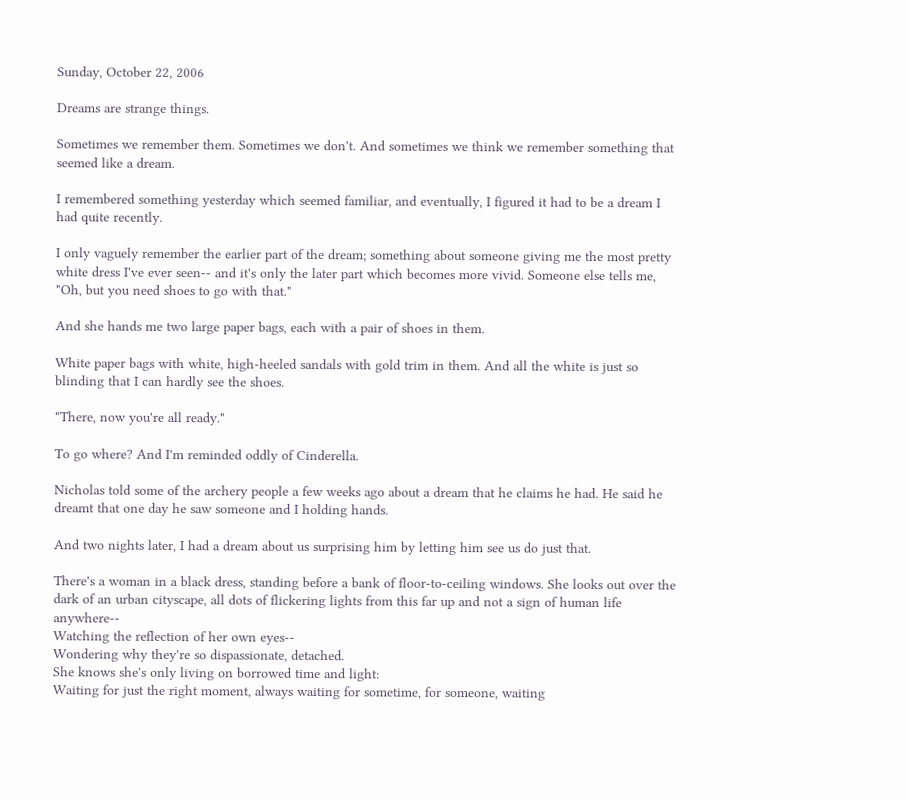Sunday, October 22, 2006

Dreams are strange things.

Sometimes we remember them. Sometimes we don't. And sometimes we think we remember something that seemed like a dream.

I remembered something yesterday which seemed familiar, and eventually, I figured it had to be a dream I had quite recently.

I only vaguely remember the earlier part of the dream; something about someone giving me the most pretty white dress I've ever seen-- and it's only the later part which becomes more vivid. Someone else tells me, "Oh, but you need shoes to go with that."

And she hands me two large paper bags, each with a pair of shoes in them.

White paper bags with white, high-heeled sandals with gold trim in them. And all the white is just so blinding that I can hardly see the shoes.

"There, now you're all ready."

To go where? And I'm reminded oddly of Cinderella.

Nicholas told some of the archery people a few weeks ago about a dream that he claims he had. He said he dreamt that one day he saw someone and I holding hands.

And two nights later, I had a dream about us surprising him by letting him see us do just that.

There's a woman in a black dress, standing before a bank of floor-to-ceiling windows. She looks out over the dark of an urban cityscape, all dots of flickering lights from this far up and not a sign of human life anywhere--
Watching the reflection of her own eyes--
Wondering why they're so dispassionate, detached.
She knows she's only living on borrowed time and light:
Waiting for just the right moment, always waiting for sometime, for someone, waiting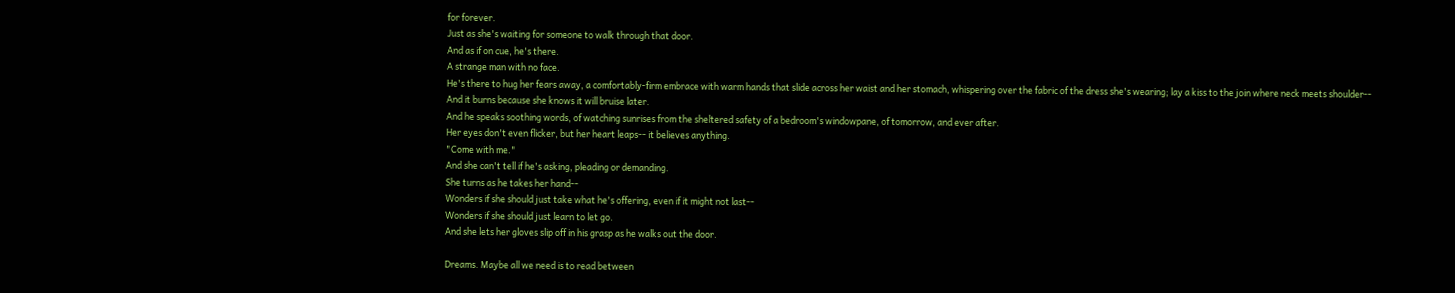for forever.
Just as she's waiting for someone to walk through that door.
And as if on cue, he's there.
A strange man with no face.
He's there to hug her fears away, a comfortably-firm embrace with warm hands that slide across her waist and her stomach, whispering over the fabric of the dress she's wearing; lay a kiss to the join where neck meets shoulder--
And it burns because she knows it will bruise later.
And he speaks soothing words, of watching sunrises from the sheltered safety of a bedroom's windowpane, of tomorrow, and ever after.
Her eyes don't even flicker, but her heart leaps-- it believes anything.
"Come with me."
And she can't tell if he's asking, pleading or demanding.
She turns as he takes her hand--
Wonders if she should just take what he's offering, even if it might not last--
Wonders if she should just learn to let go.
And she lets her gloves slip off in his grasp as he walks out the door.

Dreams. Maybe all we need is to read between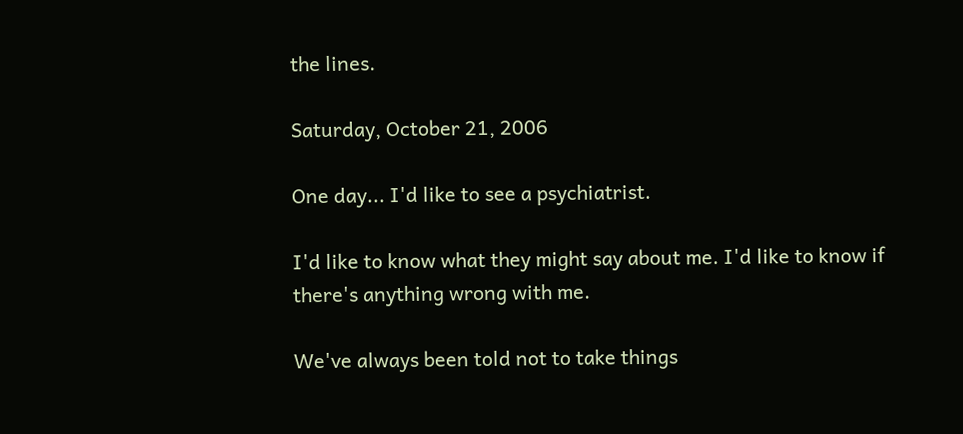the lines.

Saturday, October 21, 2006

One day... I'd like to see a psychiatrist.

I'd like to know what they might say about me. I'd like to know if there's anything wrong with me.

We've always been told not to take things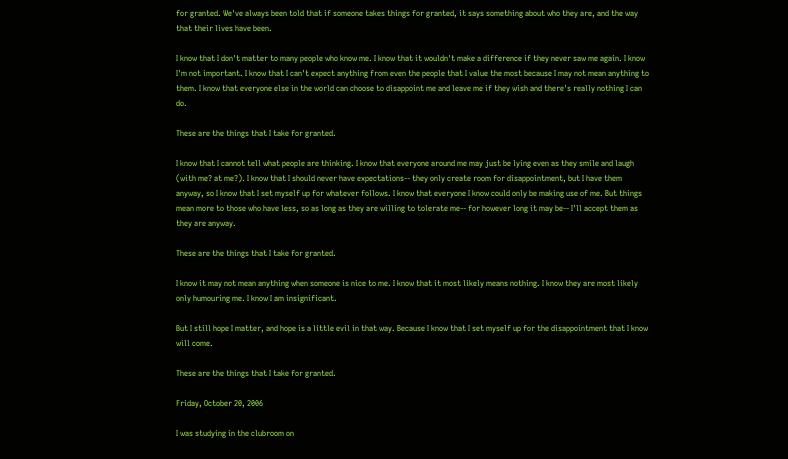for granted. We've always been told that if someone takes things for granted, it says something about who they are, and the way that their lives have been.

I know that I don't matter to many people who know me. I know that it wouldn't make a difference if they never saw me again. I know I'm not important. I know that I can't expect anything from even the people that I value the most because I may not mean anything to them. I know that everyone else in the world can choose to disappoint me and leave me if they wish and there's really nothing I can do.

These are the things that I take for granted.

I know that I cannot tell what people are thinking. I know that everyone around me may just be lying even as they smile and laugh (with me? at me?). I know that I should never have expectations-- they only create room for disappointment, but I have them anyway, so I know that I set myself up for whatever follows. I know that everyone I know could only be making use of me. But things mean more to those who have less, so as long as they are willing to tolerate me-- for however long it may be-- I'll accept them as they are anyway.

These are the things that I take for granted.

I know it may not mean anything when someone is nice to me. I know that it most likely means nothing. I know they are most likely only humouring me. I know I am insignificant.

But I still hope I matter, and hope is a little evil in that way. Because I know that I set myself up for the disappointment that I know will come.

These are the things that I take for granted.

Friday, October 20, 2006

I was studying in the clubroom on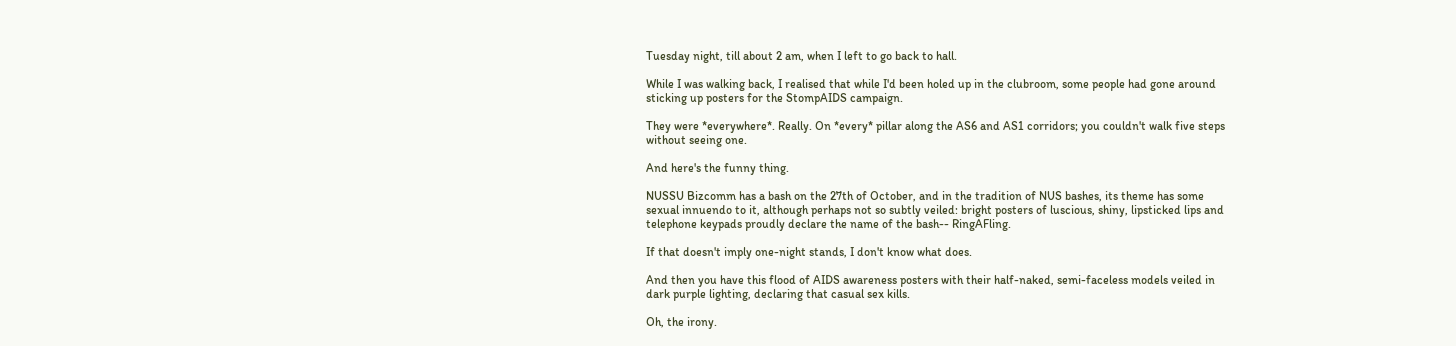Tuesday night, till about 2 am, when I left to go back to hall.

While I was walking back, I realised that while I'd been holed up in the clubroom, some people had gone around sticking up posters for the StompAIDS campaign.

They were *everywhere*. Really. On *every* pillar along the AS6 and AS1 corridors; you couldn't walk five steps without seeing one.

And here's the funny thing.

NUSSU Bizcomm has a bash on the 27th of October, and in the tradition of NUS bashes, its theme has some sexual innuendo to it, although perhaps not so subtly veiled: bright posters of luscious, shiny, lipsticked lips and telephone keypads proudly declare the name of the bash-- RingAFling.

If that doesn't imply one-night stands, I don't know what does.

And then you have this flood of AIDS awareness posters with their half-naked, semi-faceless models veiled in dark purple lighting, declaring that casual sex kills.

Oh, the irony.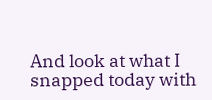And look at what I snapped today with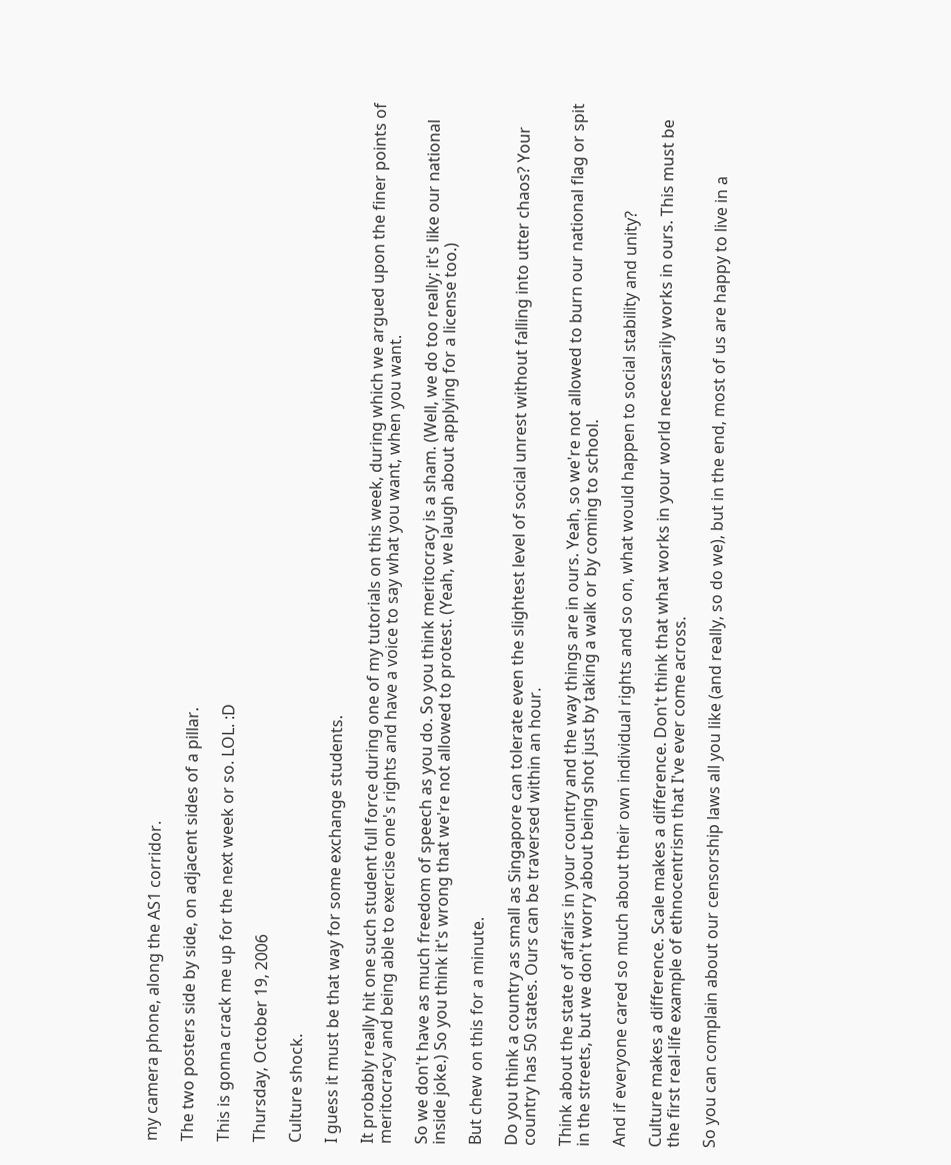my camera phone, along the AS1 corridor.

The two posters side by side, on adjacent sides of a pillar.

This is gonna crack me up for the next week or so. LOL. :D

Thursday, October 19, 2006

Culture shock.

I guess it must be that way for some exchange students.

It probably really hit one such student full force during one of my tutorials on this week, during which we argued upon the finer points of meritocracy and being able to exercise one's rights and have a voice to say what you want, when you want.

So we don't have as much freedom of speech as you do. So you think meritocracy is a sham. (Well, we do too really; it's like our national inside joke.) So you think it's wrong that we're not allowed to protest. (Yeah, we laugh about applying for a license too.)

But chew on this for a minute.

Do you think a country as small as Singapore can tolerate even the slightest level of social unrest without falling into utter chaos? Your country has 50 states. Ours can be traversed within an hour.

Think about the state of affairs in your country and the way things are in ours. Yeah, so we're not allowed to burn our national flag or spit in the streets, but we don't worry about being shot just by taking a walk or by coming to school.

And if everyone cared so much about their own individual rights and so on, what would happen to social stability and unity?

Culture makes a difference. Scale makes a difference. Don't think that what works in your world necessarily works in ours. This must be the first real-life example of ethnocentrism that I've ever come across.

So you can complain about our censorship laws all you like (and really, so do we), but in the end, most of us are happy to live in a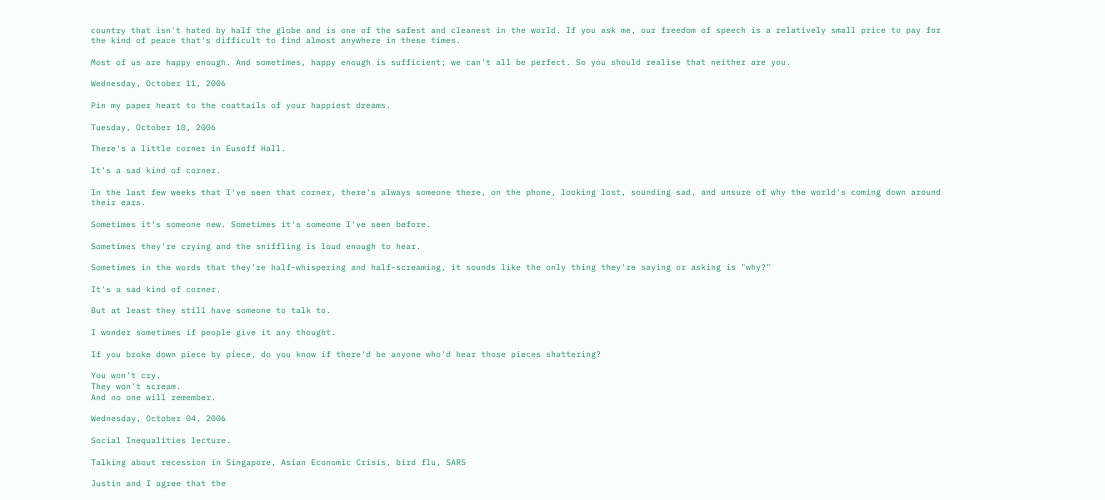country that isn't hated by half the globe and is one of the safest and cleanest in the world. If you ask me, our freedom of speech is a relatively small price to pay for the kind of peace that's difficult to find almost anywhere in these times.

Most of us are happy enough. And sometimes, happy enough is sufficient; we can't all be perfect. So you should realise that neither are you.

Wednesday, October 11, 2006

Pin my paper heart to the coattails of your happiest dreams.

Tuesday, October 10, 2006

There's a little corner in Eusoff Hall.

It's a sad kind of corner.

In the last few weeks that I've seen that corner, there's always someone there, on the phone, looking lost, sounding sad, and unsure of why the world's coming down around their ears.

Sometimes it's someone new. Sometimes it's someone I've seen before.

Sometimes they're crying and the sniffling is loud enough to hear.

Sometimes in the words that they're half-whispering and half-screaming, it sounds like the only thing they're saying or asking is "why?"

It's a sad kind of corner.

But at least they still have someone to talk to.

I wonder sometimes if people give it any thought.

If you broke down piece by piece, do you know if there'd be anyone who'd hear those pieces shattering?

You won't cry.
They won't scream.
And no one will remember.

Wednesday, October 04, 2006

Social Inequalities lecture.

Talking about recession in Singapore, Asian Economic Crisis, bird flu, SARS

Justin and I agree that the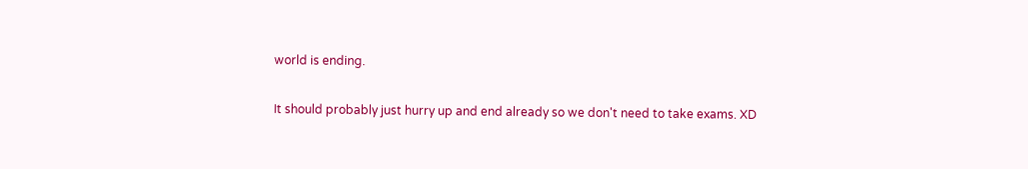world is ending.

It should probably just hurry up and end already so we don't need to take exams. XD